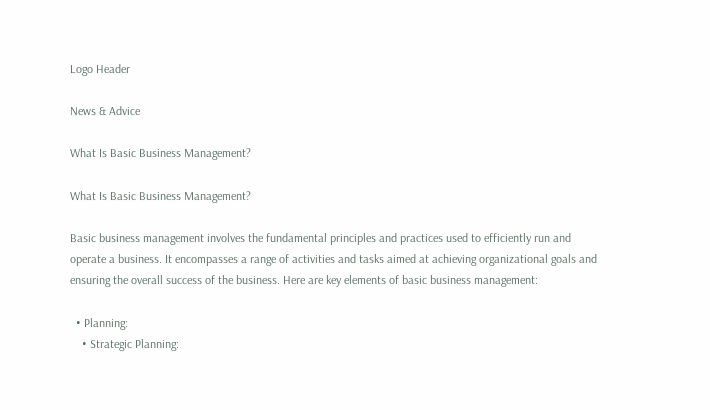Logo Header

News & Advice

What Is Basic Business Management?

What Is Basic Business Management?

Basic business management involves the fundamental principles and practices used to efficiently run and operate a business. It encompasses a range of activities and tasks aimed at achieving organizational goals and ensuring the overall success of the business. Here are key elements of basic business management:

  • Planning:
    • Strategic Planning: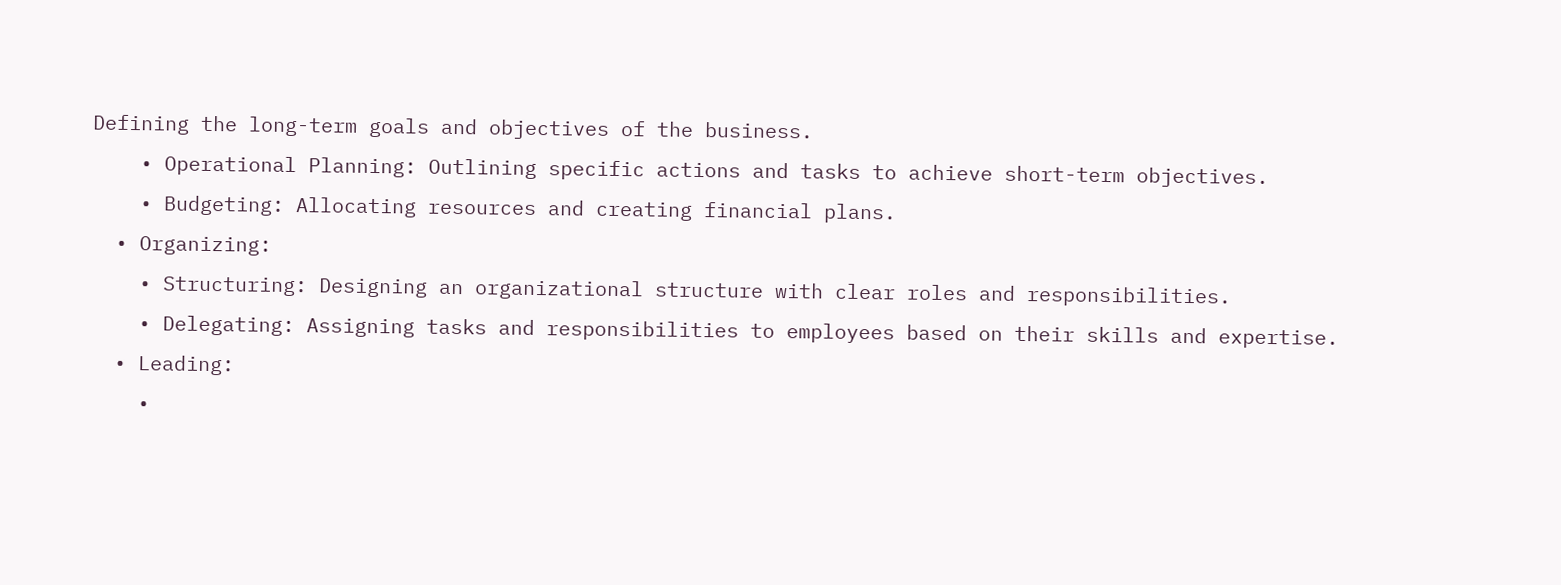Defining the long-term goals and objectives of the business.
    • Operational Planning: Outlining specific actions and tasks to achieve short-term objectives.
    • Budgeting: Allocating resources and creating financial plans.
  • Organizing:
    • Structuring: Designing an organizational structure with clear roles and responsibilities.
    • Delegating: Assigning tasks and responsibilities to employees based on their skills and expertise.
  • Leading:
    •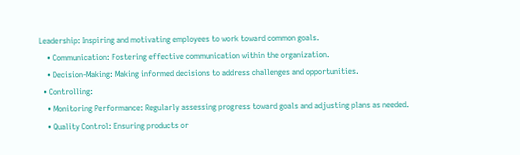Leadership: Inspiring and motivating employees to work toward common goals.
    • Communication: Fostering effective communication within the organization.
    • Decision-Making: Making informed decisions to address challenges and opportunities.
  • Controlling:
    • Monitoring Performance: Regularly assessing progress toward goals and adjusting plans as needed.
    • Quality Control: Ensuring products or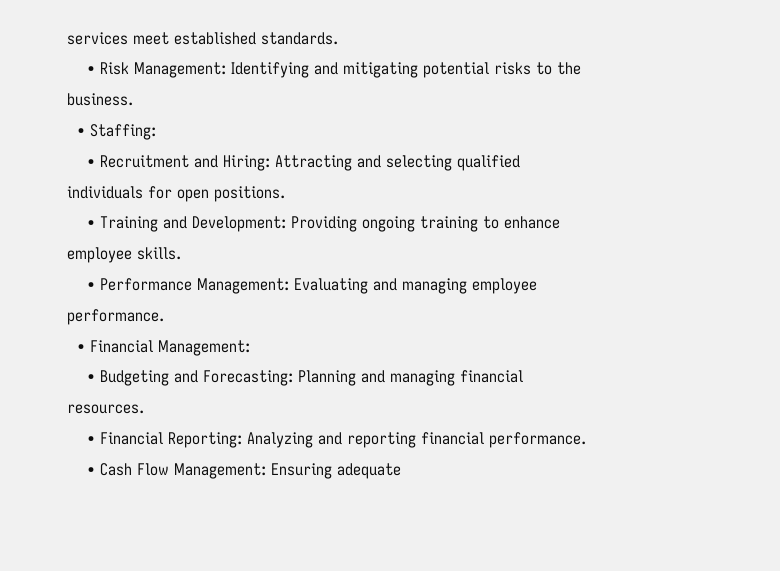services meet established standards.
    • Risk Management: Identifying and mitigating potential risks to the business.
  • Staffing:
    • Recruitment and Hiring: Attracting and selecting qualified individuals for open positions.
    • Training and Development: Providing ongoing training to enhance employee skills.
    • Performance Management: Evaluating and managing employee performance.
  • Financial Management:
    • Budgeting and Forecasting: Planning and managing financial resources.
    • Financial Reporting: Analyzing and reporting financial performance.
    • Cash Flow Management: Ensuring adequate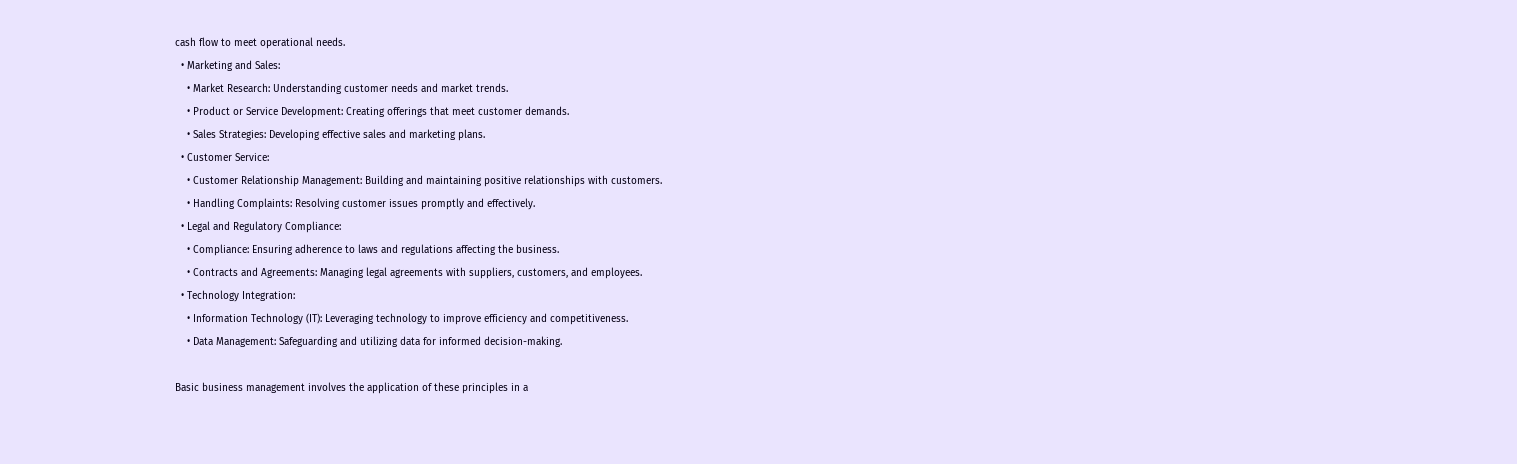cash flow to meet operational needs.
  • Marketing and Sales:
    • Market Research: Understanding customer needs and market trends.
    • Product or Service Development: Creating offerings that meet customer demands.
    • Sales Strategies: Developing effective sales and marketing plans.
  • Customer Service:
    • Customer Relationship Management: Building and maintaining positive relationships with customers.
    • Handling Complaints: Resolving customer issues promptly and effectively.
  • Legal and Regulatory Compliance:
    • Compliance: Ensuring adherence to laws and regulations affecting the business.
    • Contracts and Agreements: Managing legal agreements with suppliers, customers, and employees.
  • Technology Integration:
    • Information Technology (IT): Leveraging technology to improve efficiency and competitiveness.
    • Data Management: Safeguarding and utilizing data for informed decision-making.

Basic business management involves the application of these principles in a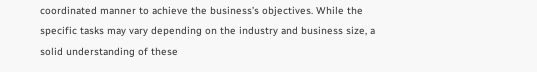coordinated manner to achieve the business’s objectives. While the specific tasks may vary depending on the industry and business size, a solid understanding of these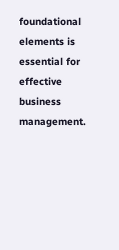foundational elements is essential for effective business management.